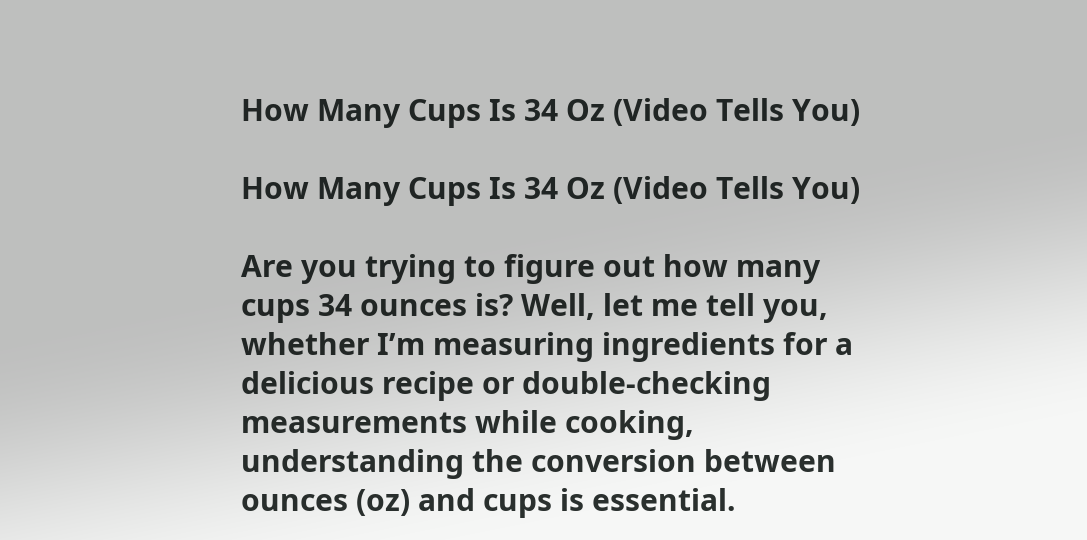How Many Cups Is 34 Oz (Video Tells You)

How Many Cups Is 34 Oz (Video Tells You)

Are you trying to figure out how many cups 34 ounces is? Well, let me tell you, whether I’m measuring ingredients for a delicious recipe or double-checking measurements while cooking, understanding the conversion between ounces (oz) and cups is essential.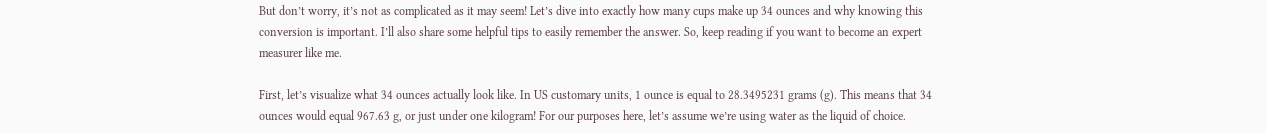But don’t worry, it’s not as complicated as it may seem! Let’s dive into exactly how many cups make up 34 ounces and why knowing this conversion is important. I’ll also share some helpful tips to easily remember the answer. So, keep reading if you want to become an expert measurer like me.

First, let’s visualize what 34 ounces actually look like. In US customary units, 1 ounce is equal to 28.3495231 grams (g). This means that 34 ounces would equal 967.63 g, or just under one kilogram! For our purposes here, let’s assume we’re using water as the liquid of choice.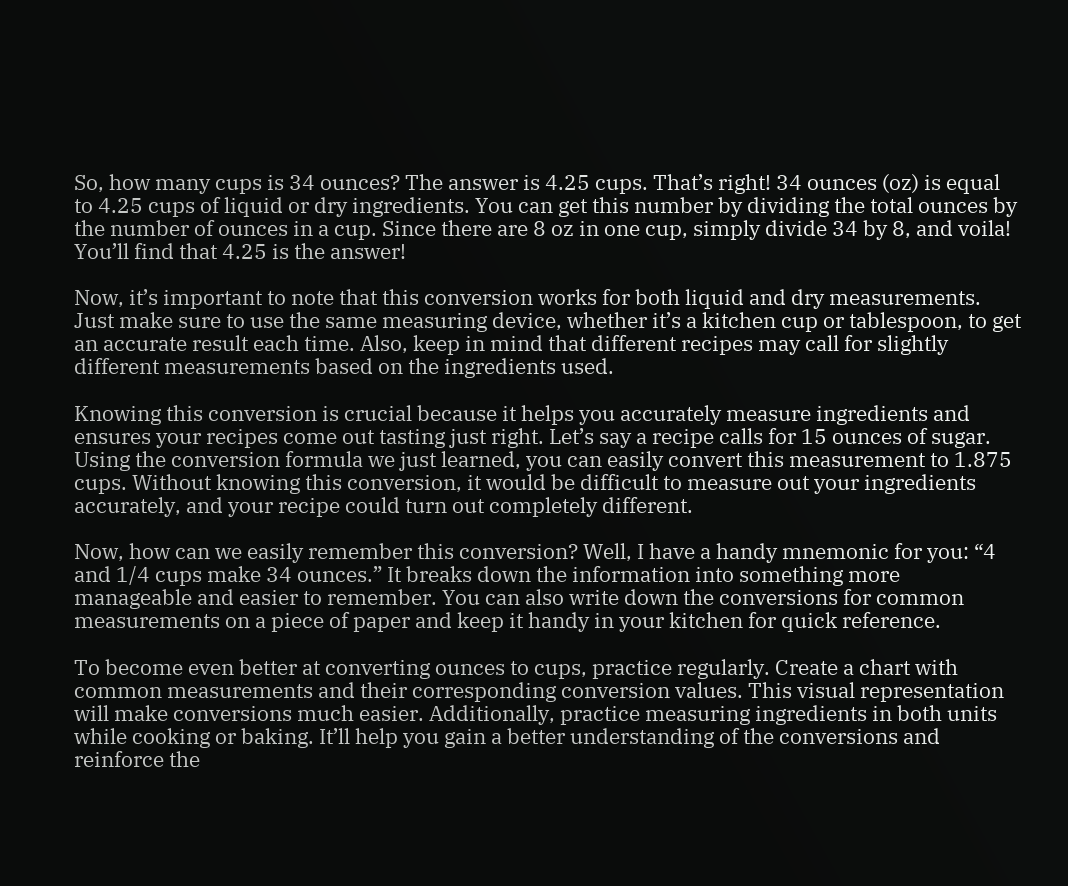So, how many cups is 34 ounces? The answer is 4.25 cups. That’s right! 34 ounces (oz) is equal to 4.25 cups of liquid or dry ingredients. You can get this number by dividing the total ounces by the number of ounces in a cup. Since there are 8 oz in one cup, simply divide 34 by 8, and voila! You’ll find that 4.25 is the answer!

Now, it’s important to note that this conversion works for both liquid and dry measurements. Just make sure to use the same measuring device, whether it’s a kitchen cup or tablespoon, to get an accurate result each time. Also, keep in mind that different recipes may call for slightly different measurements based on the ingredients used.

Knowing this conversion is crucial because it helps you accurately measure ingredients and ensures your recipes come out tasting just right. Let’s say a recipe calls for 15 ounces of sugar. Using the conversion formula we just learned, you can easily convert this measurement to 1.875 cups. Without knowing this conversion, it would be difficult to measure out your ingredients accurately, and your recipe could turn out completely different.

Now, how can we easily remember this conversion? Well, I have a handy mnemonic for you: “4 and 1/4 cups make 34 ounces.” It breaks down the information into something more manageable and easier to remember. You can also write down the conversions for common measurements on a piece of paper and keep it handy in your kitchen for quick reference.

To become even better at converting ounces to cups, practice regularly. Create a chart with common measurements and their corresponding conversion values. This visual representation will make conversions much easier. Additionally, practice measuring ingredients in both units while cooking or baking. It’ll help you gain a better understanding of the conversions and reinforce the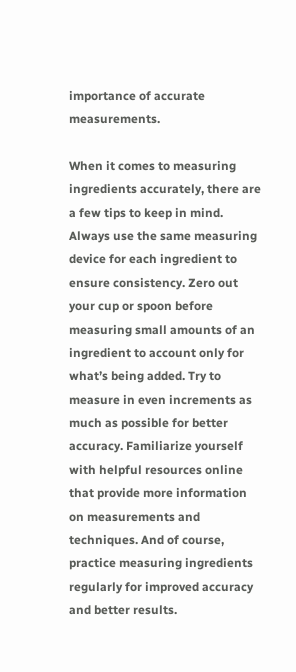importance of accurate measurements.

When it comes to measuring ingredients accurately, there are a few tips to keep in mind. Always use the same measuring device for each ingredient to ensure consistency. Zero out your cup or spoon before measuring small amounts of an ingredient to account only for what’s being added. Try to measure in even increments as much as possible for better accuracy. Familiarize yourself with helpful resources online that provide more information on measurements and techniques. And of course, practice measuring ingredients regularly for improved accuracy and better results.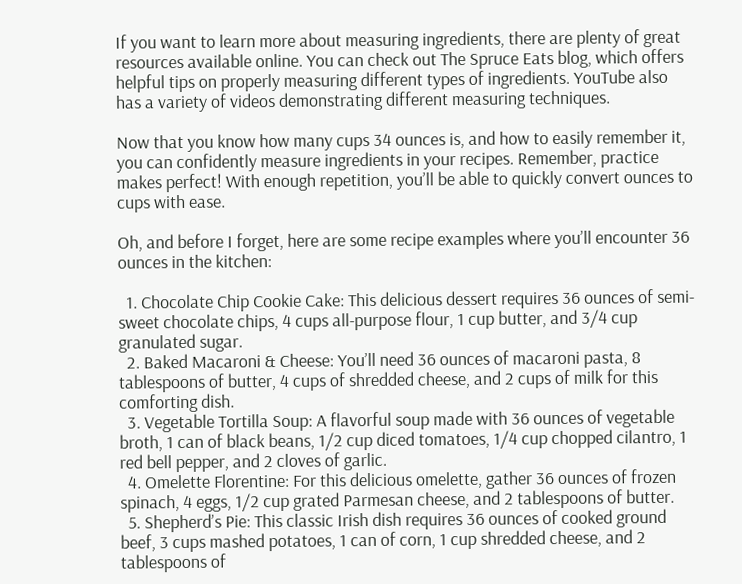If you want to learn more about measuring ingredients, there are plenty of great resources available online. You can check out The Spruce Eats blog, which offers helpful tips on properly measuring different types of ingredients. YouTube also has a variety of videos demonstrating different measuring techniques.

Now that you know how many cups 34 ounces is, and how to easily remember it, you can confidently measure ingredients in your recipes. Remember, practice makes perfect! With enough repetition, you’ll be able to quickly convert ounces to cups with ease.

Oh, and before I forget, here are some recipe examples where you’ll encounter 36 ounces in the kitchen:

  1. Chocolate Chip Cookie Cake: This delicious dessert requires 36 ounces of semi-sweet chocolate chips, 4 cups all-purpose flour, 1 cup butter, and 3/4 cup granulated sugar.
  2. Baked Macaroni & Cheese: You’ll need 36 ounces of macaroni pasta, 8 tablespoons of butter, 4 cups of shredded cheese, and 2 cups of milk for this comforting dish.
  3. Vegetable Tortilla Soup: A flavorful soup made with 36 ounces of vegetable broth, 1 can of black beans, 1/2 cup diced tomatoes, 1/4 cup chopped cilantro, 1 red bell pepper, and 2 cloves of garlic.
  4. Omelette Florentine: For this delicious omelette, gather 36 ounces of frozen spinach, 4 eggs, 1/2 cup grated Parmesan cheese, and 2 tablespoons of butter.
  5. Shepherd’s Pie: This classic Irish dish requires 36 ounces of cooked ground beef, 3 cups mashed potatoes, 1 can of corn, 1 cup shredded cheese, and 2 tablespoons of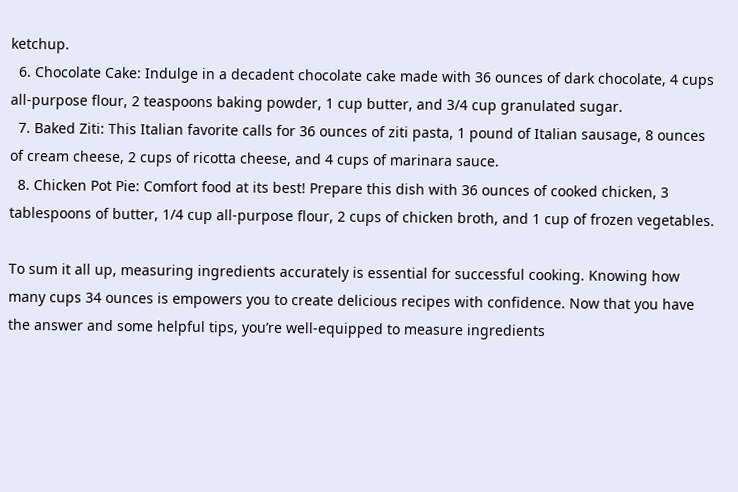ketchup.
  6. Chocolate Cake: Indulge in a decadent chocolate cake made with 36 ounces of dark chocolate, 4 cups all-purpose flour, 2 teaspoons baking powder, 1 cup butter, and 3/4 cup granulated sugar.
  7. Baked Ziti: This Italian favorite calls for 36 ounces of ziti pasta, 1 pound of Italian sausage, 8 ounces of cream cheese, 2 cups of ricotta cheese, and 4 cups of marinara sauce.
  8. Chicken Pot Pie: Comfort food at its best! Prepare this dish with 36 ounces of cooked chicken, 3 tablespoons of butter, 1/4 cup all-purpose flour, 2 cups of chicken broth, and 1 cup of frozen vegetables.

To sum it all up, measuring ingredients accurately is essential for successful cooking. Knowing how many cups 34 ounces is empowers you to create delicious recipes with confidence. Now that you have the answer and some helpful tips, you’re well-equipped to measure ingredients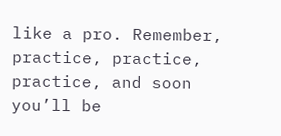like a pro. Remember, practice, practice, practice, and soon you’ll be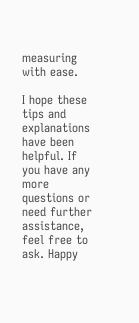measuring with ease.

I hope these tips and explanations have been helpful. If you have any more questions or need further assistance, feel free to ask. Happy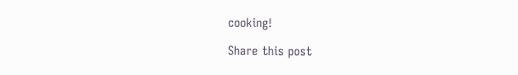cooking!

Share this post